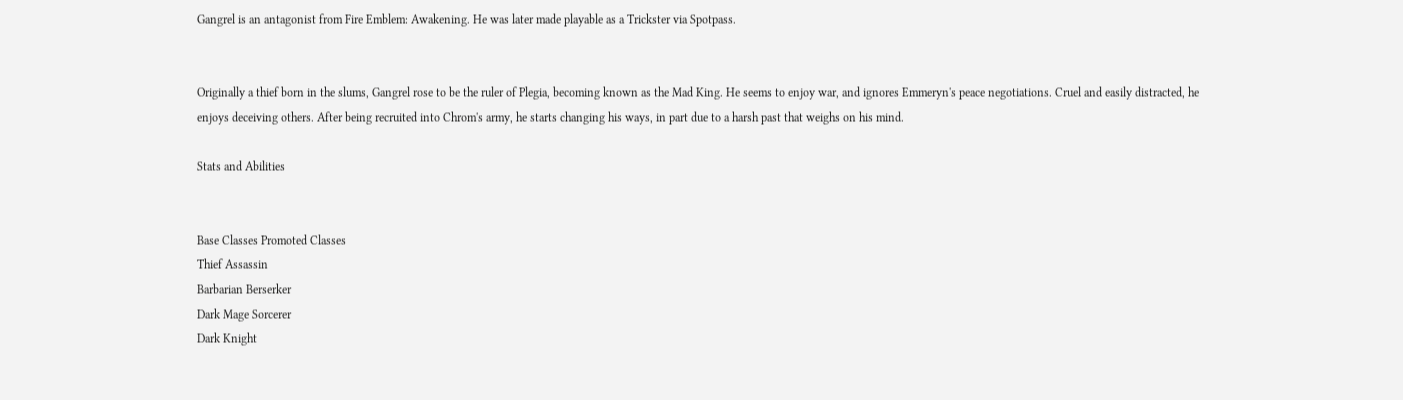Gangrel is an antagonist from Fire Emblem: Awakening. He was later made playable as a Trickster via Spotpass.


Originally a thief born in the slums, Gangrel rose to be the ruler of Plegia, becoming known as the Mad King. He seems to enjoy war, and ignores Emmeryn's peace negotiations. Cruel and easily distracted, he enjoys deceiving others. After being recruited into Chrom's army, he starts changing his ways, in part due to a harsh past that weighs on his mind.

Stats and Abilities


Base Classes Promoted Classes
Thief Assassin
Barbarian Berserker
Dark Mage Sorcerer
Dark Knight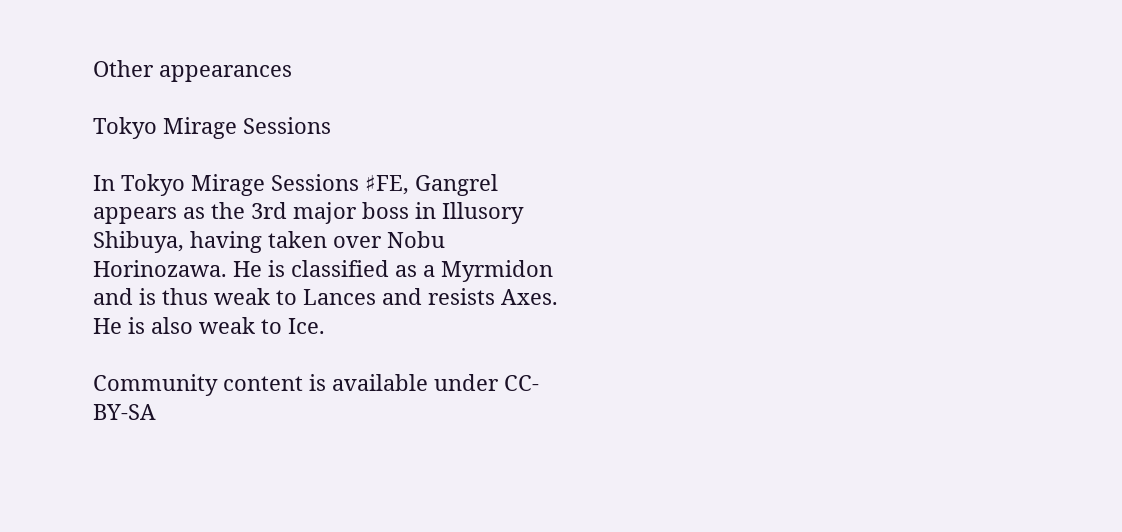Other appearances

Tokyo Mirage Sessions

In Tokyo Mirage Sessions ♯FE, Gangrel appears as the 3rd major boss in Illusory Shibuya, having taken over Nobu Horinozawa. He is classified as a Myrmidon and is thus weak to Lances and resists Axes. He is also weak to Ice.

Community content is available under CC-BY-SA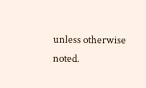unless otherwise noted.